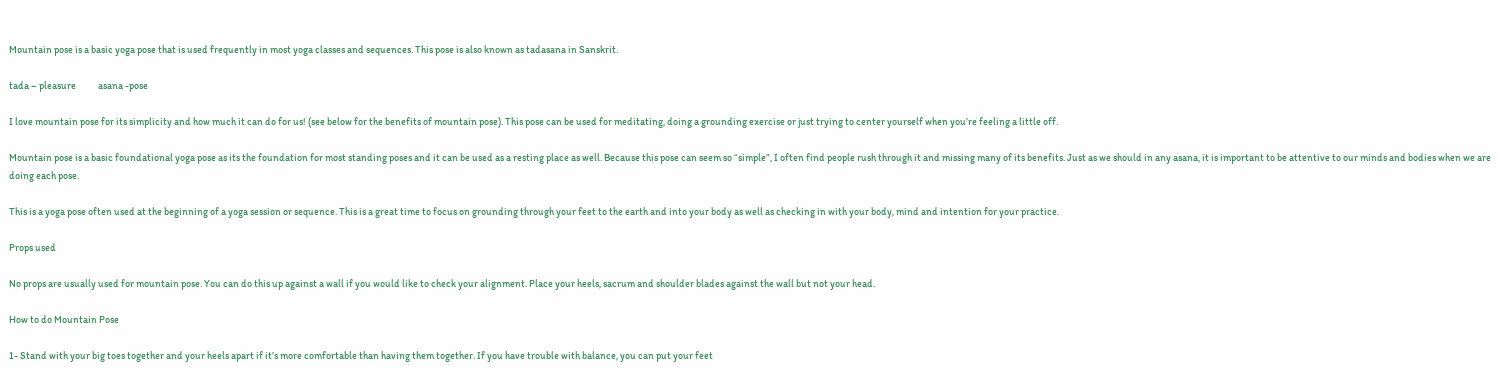Mountain pose is a basic yoga pose that is used frequently in most yoga classes and sequences. This pose is also known as tadasana in Sanskrit.

tada – pleasure           asana -pose

I love mountain pose for its simplicity and how much it can do for us! (see below for the benefits of mountain pose). This pose can be used for meditating, doing a grounding exercise or just trying to center yourself when you’re feeling a little off.

Mountain pose is a basic foundational yoga pose as its the foundation for most standing poses and it can be used as a resting place as well. Because this pose can seem so “simple”, I often find people rush through it and missing many of its benefits. Just as we should in any asana, it is important to be attentive to our minds and bodies when we are doing each pose.

This is a yoga pose often used at the beginning of a yoga session or sequence. This is a great time to focus on grounding through your feet to the earth and into your body as well as checking in with your body, mind and intention for your practice.

Props used

No props are usually used for mountain pose. You can do this up against a wall if you would like to check your alignment. Place your heels, sacrum and shoulder blades against the wall but not your head.

How to do Mountain Pose

1- Stand with your big toes together and your heels apart if it’s more comfortable than having them together. If you have trouble with balance, you can put your feet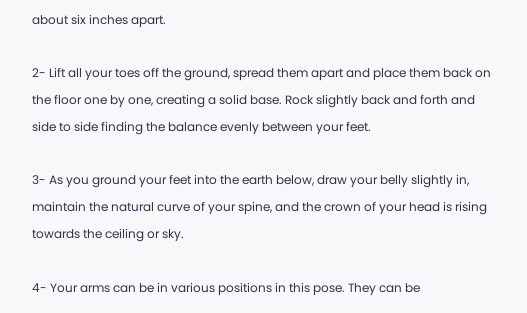about six inches apart.

2- Lift all your toes off the ground, spread them apart and place them back on the floor one by one, creating a solid base. Rock slightly back and forth and side to side finding the balance evenly between your feet.

3- As you ground your feet into the earth below, draw your belly slightly in, maintain the natural curve of your spine, and the crown of your head is rising towards the ceiling or sky.

4- Your arms can be in various positions in this pose. They can be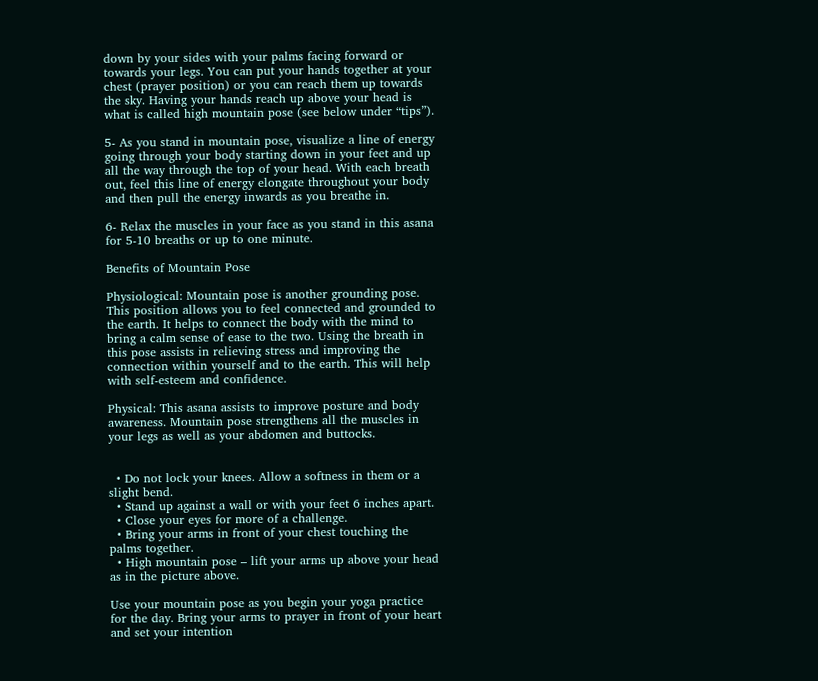down by your sides with your palms facing forward or towards your legs. You can put your hands together at your chest (prayer position) or you can reach them up towards the sky. Having your hands reach up above your head is what is called high mountain pose (see below under “tips”).

5- As you stand in mountain pose, visualize a line of energy going through your body starting down in your feet and up all the way through the top of your head. With each breath out, feel this line of energy elongate throughout your body and then pull the energy inwards as you breathe in.

6- Relax the muscles in your face as you stand in this asana for 5-10 breaths or up to one minute.

Benefits of Mountain Pose

Physiological: Mountain pose is another grounding pose. This position allows you to feel connected and grounded to the earth. It helps to connect the body with the mind to bring a calm sense of ease to the two. Using the breath in this pose assists in relieving stress and improving the connection within yourself and to the earth. This will help with self-esteem and confidence.

Physical: This asana assists to improve posture and body awareness. Mountain pose strengthens all the muscles in your legs as well as your abdomen and buttocks.


  • Do not lock your knees. Allow a softness in them or a slight bend.
  • Stand up against a wall or with your feet 6 inches apart.
  • Close your eyes for more of a challenge.
  • Bring your arms in front of your chest touching the palms together.
  • High mountain pose – lift your arms up above your head as in the picture above.

Use your mountain pose as you begin your yoga practice for the day. Bring your arms to prayer in front of your heart and set your intention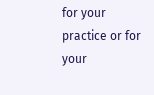for your practice or for your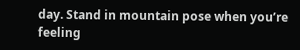day. Stand in mountain pose when you’re feeling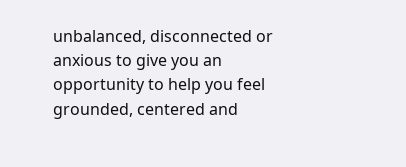unbalanced, disconnected or anxious to give you an opportunity to help you feel grounded, centered and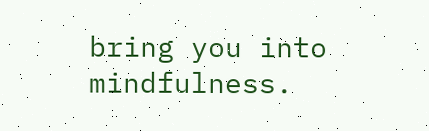bring you into mindfulness.